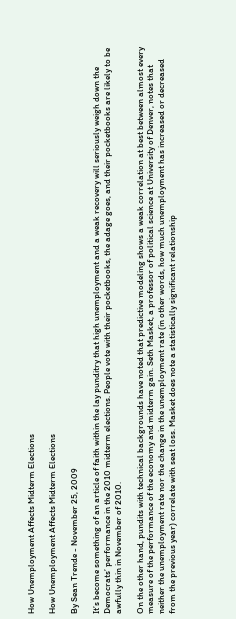How Unemployment Affects Midterm Elections

How Unemployment Affects Midterm Elections

By Sean Trende - November 25, 2009

It’s become something of an article of faith within the lay punditry that high unemployment and a weak recovery will seriously weigh down the Democrats’ performance in the 2010 midterm elections. People vote with their pocketbooks, the adage goes, and their pocketbooks are likely to be awfully thin in November of 2010.

On the other hand, pundits with technical backgrounds have noted that predictive modeling shows a weak correlation at best between almost every measure of the performance of the economy and midterm gain. Seth Masket, a professor of political science at University of Denver, notes that neither the unemployment rate nor the change in the unemployment rate (in other words, how much unemployment has increased or decreased from the previous year) correlate with seat loss. Masket does note a statistically significant relationship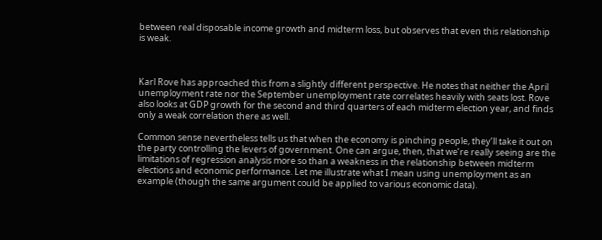between real disposable income growth and midterm loss, but observes that even this relationship is weak.



Karl Rove has approached this from a slightly different perspective. He notes that neither the April unemployment rate nor the September unemployment rate correlates heavily with seats lost. Rove also looks at GDP growth for the second and third quarters of each midterm election year, and finds only a weak correlation there as well.

Common sense nevertheless tells us that when the economy is pinching people, they’ll take it out on the party controlling the levers of government. One can argue, then, that we’re really seeing are the limitations of regression analysis more so than a weakness in the relationship between midterm elections and economic performance. Let me illustrate what I mean using unemployment as an example (though the same argument could be applied to various economic data).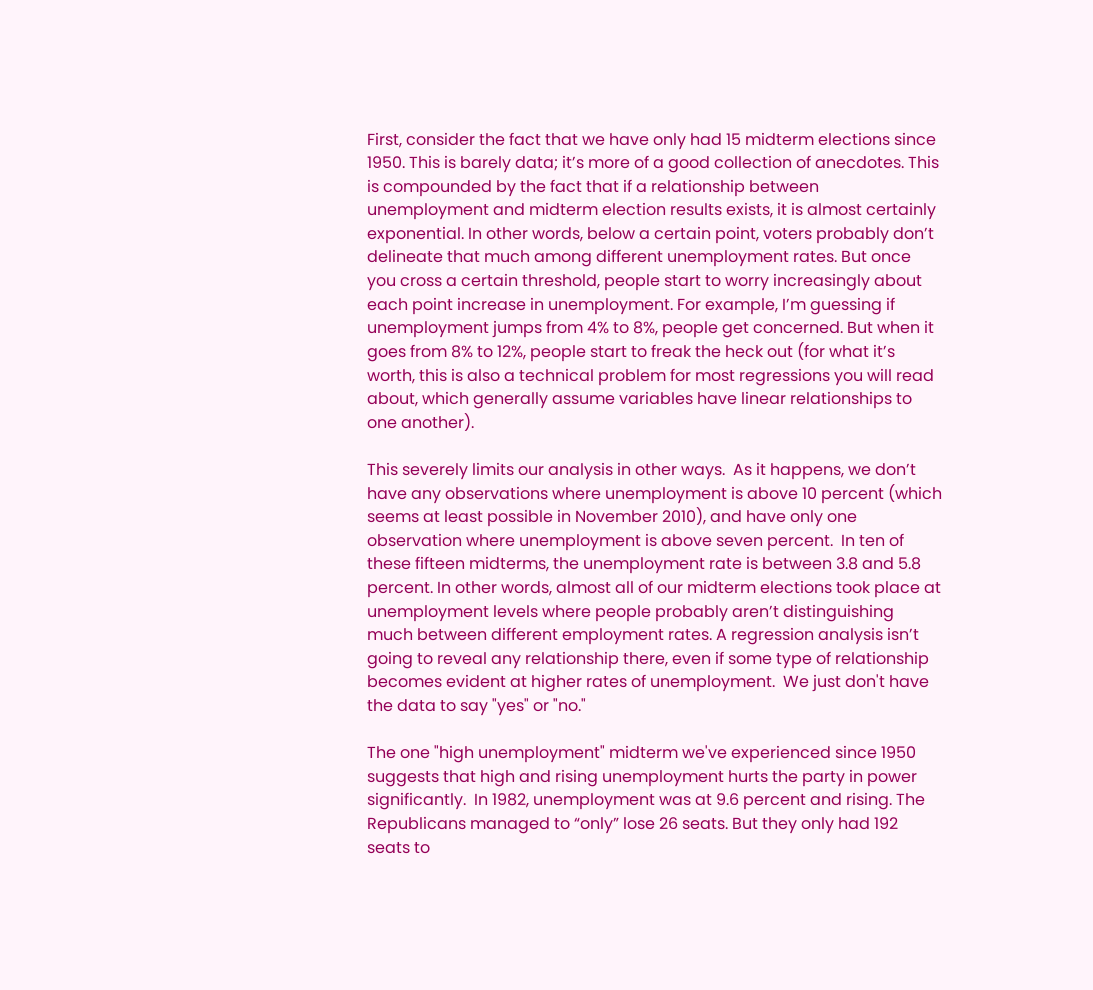First, consider the fact that we have only had 15 midterm elections since 1950. This is barely data; it’s more of a good collection of anecdotes. This is compounded by the fact that if a relationship between unemployment and midterm election results exists, it is almost certainly exponential. In other words, below a certain point, voters probably don’t delineate that much among different unemployment rates. But once you cross a certain threshold, people start to worry increasingly about each point increase in unemployment. For example, I’m guessing if unemployment jumps from 4% to 8%, people get concerned. But when it goes from 8% to 12%, people start to freak the heck out (for what it’s worth, this is also a technical problem for most regressions you will read about, which generally assume variables have linear relationships to one another).

This severely limits our analysis in other ways.  As it happens, we don’t have any observations where unemployment is above 10 percent (which seems at least possible in November 2010), and have only one observation where unemployment is above seven percent.  In ten of these fifteen midterms, the unemployment rate is between 3.8 and 5.8 percent. In other words, almost all of our midterm elections took place at unemployment levels where people probably aren’t distinguishing much between different employment rates. A regression analysis isn’t going to reveal any relationship there, even if some type of relationship becomes evident at higher rates of unemployment.  We just don't have the data to say "yes" or "no."

The one "high unemployment" midterm we've experienced since 1950 suggests that high and rising unemployment hurts the party in power significantly.  In 1982, unemployment was at 9.6 percent and rising. The Republicans managed to “only” lose 26 seats. But they only had 192 seats to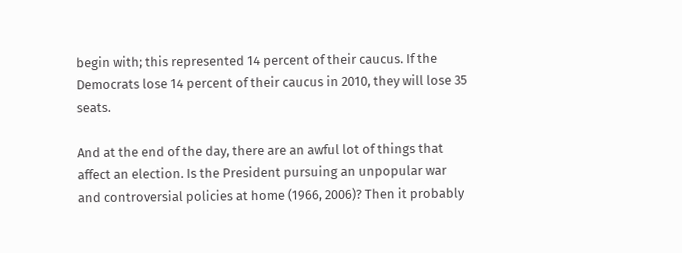begin with; this represented 14 percent of their caucus. If the Democrats lose 14 percent of their caucus in 2010, they will lose 35 seats.

And at the end of the day, there are an awful lot of things that affect an election. Is the President pursuing an unpopular war and controversial policies at home (1966, 2006)? Then it probably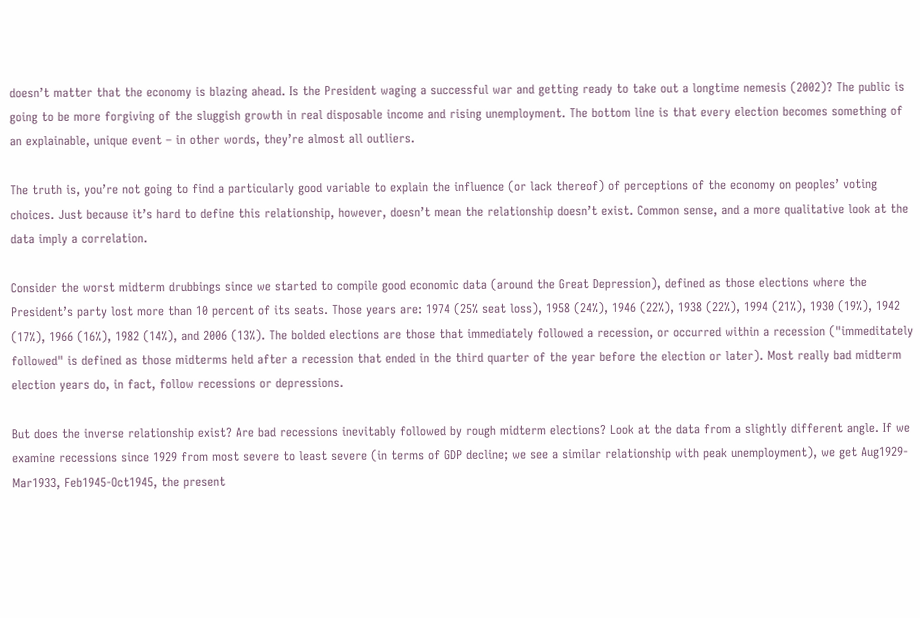doesn’t matter that the economy is blazing ahead. Is the President waging a successful war and getting ready to take out a longtime nemesis (2002)? The public is going to be more forgiving of the sluggish growth in real disposable income and rising unemployment. The bottom line is that every election becomes something of an explainable, unique event – in other words, they’re almost all outliers.

The truth is, you’re not going to find a particularly good variable to explain the influence (or lack thereof) of perceptions of the economy on peoples’ voting choices. Just because it’s hard to define this relationship, however, doesn’t mean the relationship doesn’t exist. Common sense, and a more qualitative look at the data imply a correlation.

Consider the worst midterm drubbings since we started to compile good economic data (around the Great Depression), defined as those elections where the President’s party lost more than 10 percent of its seats. Those years are: 1974 (25% seat loss), 1958 (24%), 1946 (22%), 1938 (22%), 1994 (21%), 1930 (19%), 1942 (17%), 1966 (16%), 1982 (14%), and 2006 (13%). The bolded elections are those that immediately followed a recession, or occurred within a recession ("immeditately followed" is defined as those midterms held after a recession that ended in the third quarter of the year before the election or later). Most really bad midterm election years do, in fact, follow recessions or depressions.

But does the inverse relationship exist? Are bad recessions inevitably followed by rough midterm elections? Look at the data from a slightly different angle. If we examine recessions since 1929 from most severe to least severe (in terms of GDP decline; we see a similar relationship with peak unemployment), we get Aug1929-Mar1933, Feb1945-Oct1945, the present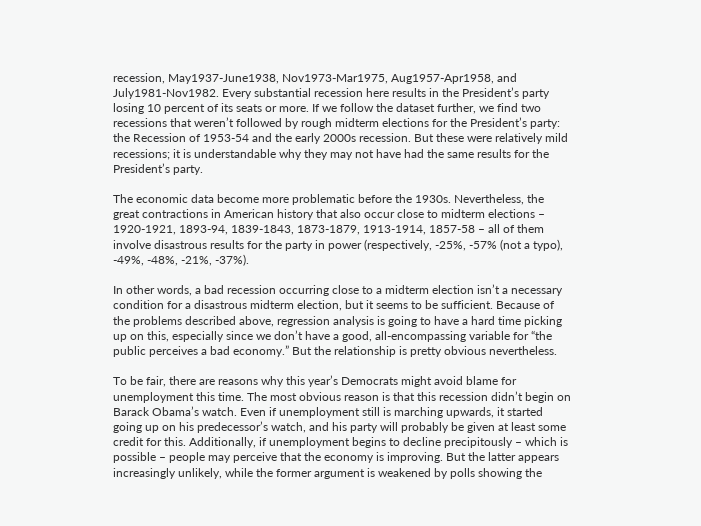recession, May1937-June1938, Nov1973-Mar1975, Aug1957-Apr1958, and July1981-Nov1982. Every substantial recession here results in the President’s party losing 10 percent of its seats or more. If we follow the dataset further, we find two recessions that weren’t followed by rough midterm elections for the President’s party: the Recession of 1953-54 and the early 2000s recession. But these were relatively mild recessions; it is understandable why they may not have had the same results for the President’s party.

The economic data become more problematic before the 1930s. Nevertheless, the great contractions in American history that also occur close to midterm elections – 1920-1921, 1893-94, 1839-1843, 1873-1879, 1913-1914, 1857-58 – all of them involve disastrous results for the party in power (respectively, -25%, -57% (not a typo), -49%, -48%, -21%, -37%).

In other words, a bad recession occurring close to a midterm election isn’t a necessary condition for a disastrous midterm election, but it seems to be sufficient. Because of the problems described above, regression analysis is going to have a hard time picking up on this, especially since we don’t have a good, all-encompassing variable for “the public perceives a bad economy.” But the relationship is pretty obvious nevertheless.

To be fair, there are reasons why this year’s Democrats might avoid blame for unemployment this time. The most obvious reason is that this recession didn’t begin on Barack Obama’s watch. Even if unemployment still is marching upwards, it started going up on his predecessor’s watch, and his party will probably be given at least some credit for this. Additionally, if unemployment begins to decline precipitously – which is possible – people may perceive that the economy is improving. But the latter appears increasingly unlikely, while the former argument is weakened by polls showing the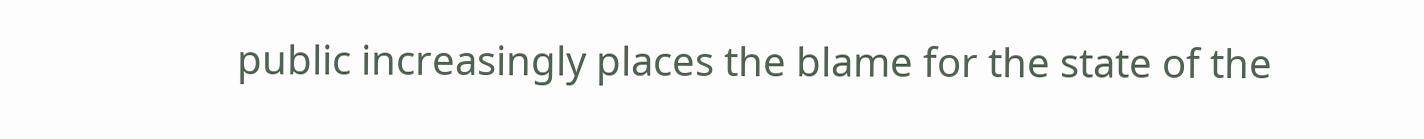public increasingly places the blame for the state of the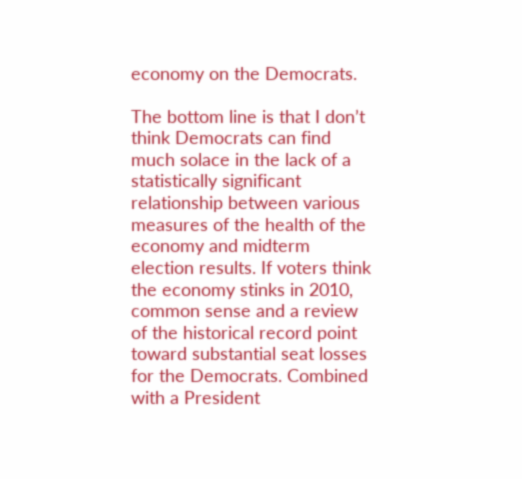economy on the Democrats.

The bottom line is that I don’t think Democrats can find much solace in the lack of a statistically significant relationship between various measures of the health of the economy and midterm election results. If voters think the economy stinks in 2010, common sense and a review of the historical record point toward substantial seat losses for the Democrats. Combined with a President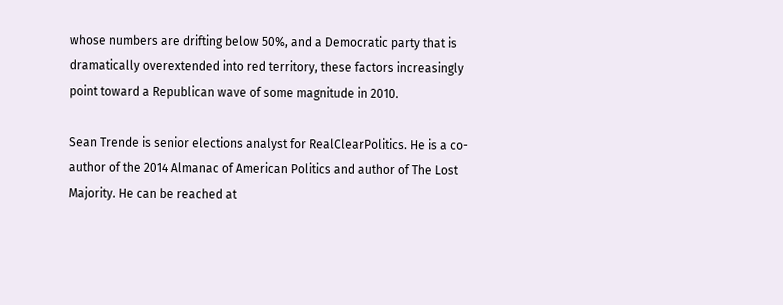whose numbers are drifting below 50%, and a Democratic party that is dramatically overextended into red territory, these factors increasingly point toward a Republican wave of some magnitude in 2010.

Sean Trende is senior elections analyst for RealClearPolitics. He is a co-author of the 2014 Almanac of American Politics and author of The Lost Majority. He can be reached at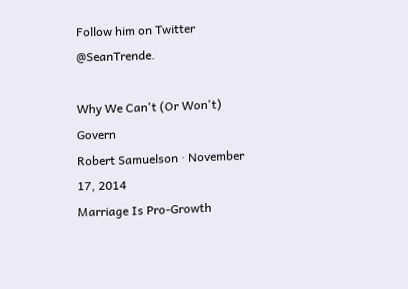Follow him on Twitter @SeanTrende.

Why We Can't (Or Won't) Govern
Robert Samuelson · November 17, 2014
Marriage Is Pro-Growth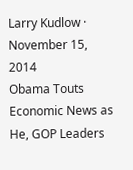Larry Kudlow · November 15, 2014
Obama Touts Economic News as He, GOP Leaders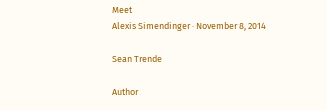Meet
Alexis Simendinger · November 8, 2014

Sean Trende

Author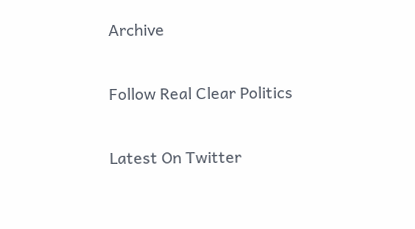Archive

Follow Real Clear Politics

Latest On Twitter